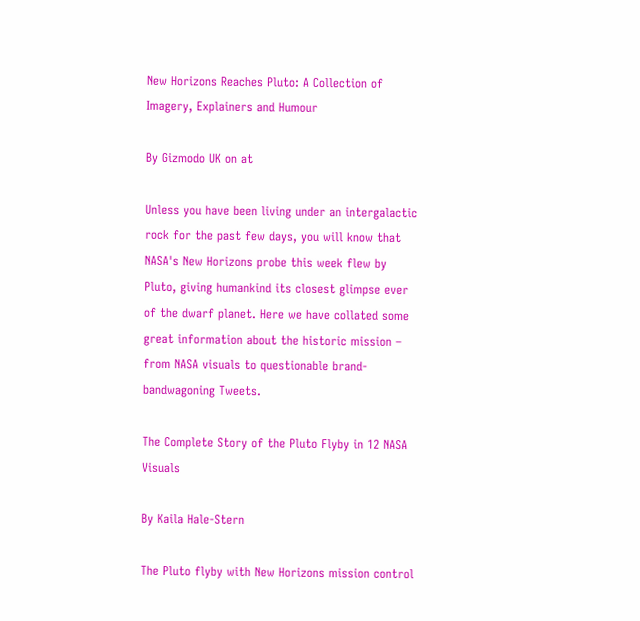New Horizons Reaches Pluto: A Collection of Imagery, Explainers and Humour

By Gizmodo UK on at

Unless you have been living under an intergalactic rock for the past few days, you will know that NASA's New Horizons probe this week flew by Pluto, giving humankind its closest glimpse ever of the dwarf planet. Here we have collated some great information about the historic mission – from NASA visuals to questionable brand-bandwagoning Tweets.

The Complete Story of the Pluto Flyby in 12 NASA Visuals

By Kaila Hale-Stern

The Pluto flyby with New Horizons mission control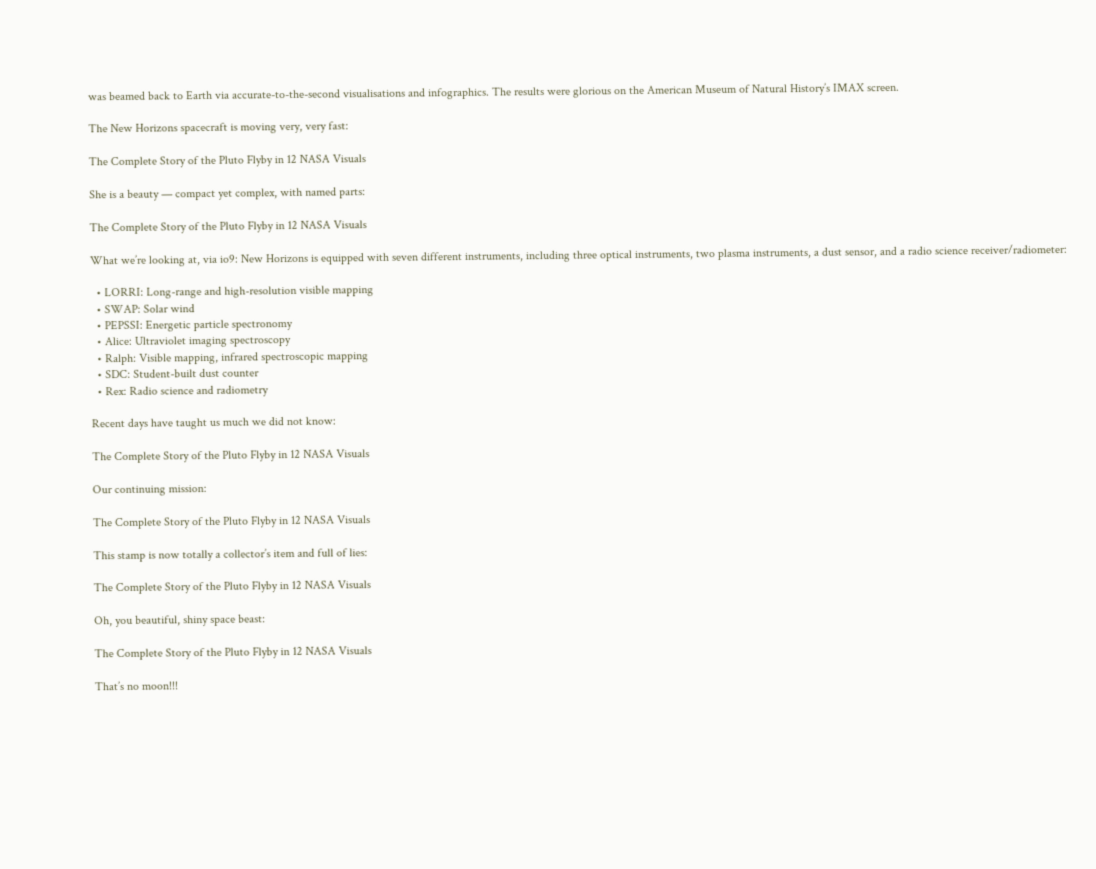was beamed back to Earth via accurate-to-the-second visualisations and infographics. The results were glorious on the American Museum of Natural History’s IMAX screen.

The New Horizons spacecraft is moving very, very fast:

The Complete Story of the Pluto Flyby in 12 NASA Visuals

She is a beauty — compact yet complex, with named parts:

The Complete Story of the Pluto Flyby in 12 NASA Visuals

What we’re looking at, via io9: New Horizons is equipped with seven different instruments, including three optical instruments, two plasma instruments, a dust sensor, and a radio science receiver/radiometer:

  • LORRI: Long-range and high-resolution visible mapping
  • SWAP: Solar wind
  • PEPSSI: Energetic particle spectronomy
  • Alice: Ultraviolet imaging spectroscopy
  • Ralph: Visible mapping, infrared spectroscopic mapping
  • SDC: Student-built dust counter
  • Rex: Radio science and radiometry

Recent days have taught us much we did not know:

The Complete Story of the Pluto Flyby in 12 NASA Visuals

Our continuing mission:

The Complete Story of the Pluto Flyby in 12 NASA Visuals

This stamp is now totally a collector’s item and full of lies:

The Complete Story of the Pluto Flyby in 12 NASA Visuals

Oh, you beautiful, shiny space beast:

The Complete Story of the Pluto Flyby in 12 NASA Visuals

That’s no moon!!!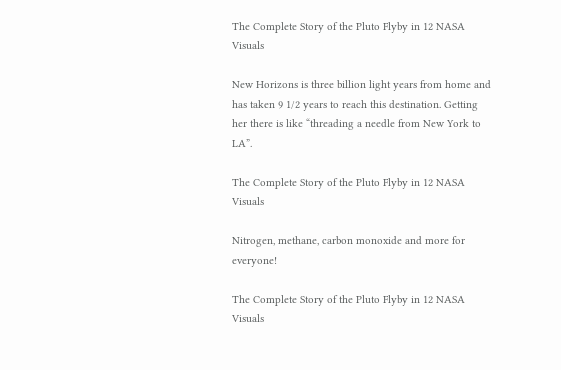The Complete Story of the Pluto Flyby in 12 NASA Visuals

New Horizons is three billion light years from home and has taken 9 1/2 years to reach this destination. Getting her there is like “threading a needle from New York to LA”.

The Complete Story of the Pluto Flyby in 12 NASA Visuals

Nitrogen, methane, carbon monoxide and more for everyone!

The Complete Story of the Pluto Flyby in 12 NASA Visuals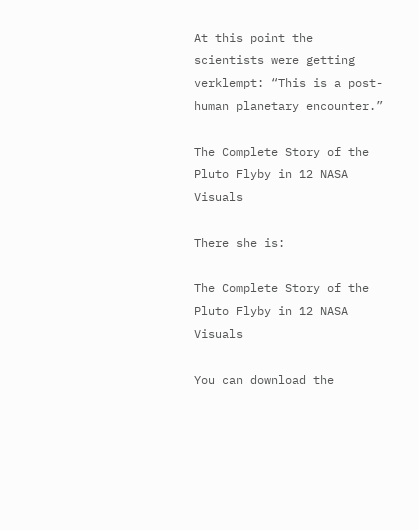At this point the scientists were getting verklempt: “This is a post-human planetary encounter.”

The Complete Story of the Pluto Flyby in 12 NASA Visuals

There she is:

The Complete Story of the Pluto Flyby in 12 NASA Visuals

You can download the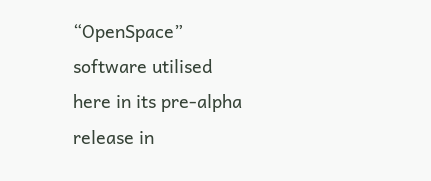“OpenSpace” software utilised here in its pre-alpha release in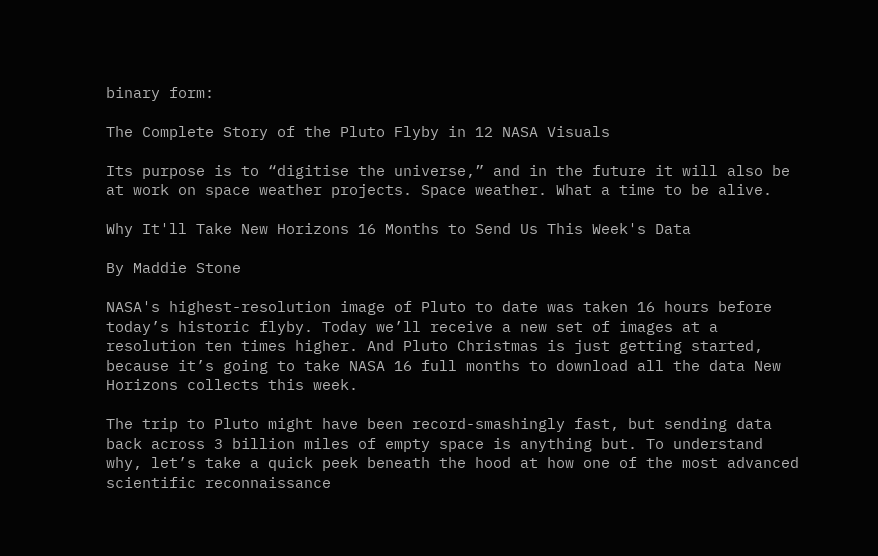binary form:

The Complete Story of the Pluto Flyby in 12 NASA Visuals

Its purpose is to “digitise the universe,” and in the future it will also be at work on space weather projects. Space weather. What a time to be alive.

Why It'll Take New Horizons 16 Months to Send Us This Week's Data

By Maddie Stone

NASA's highest-resolution image of Pluto to date was taken 16 hours before today’s historic flyby. Today we’ll receive a new set of images at a resolution ten times higher. And Pluto Christmas is just getting started, because it’s going to take NASA 16 full months to download all the data New Horizons collects this week.

The trip to Pluto might have been record-smashingly fast, but sending data back across 3 billion miles of empty space is anything but. To understand why, let’s take a quick peek beneath the hood at how one of the most advanced scientific reconnaissance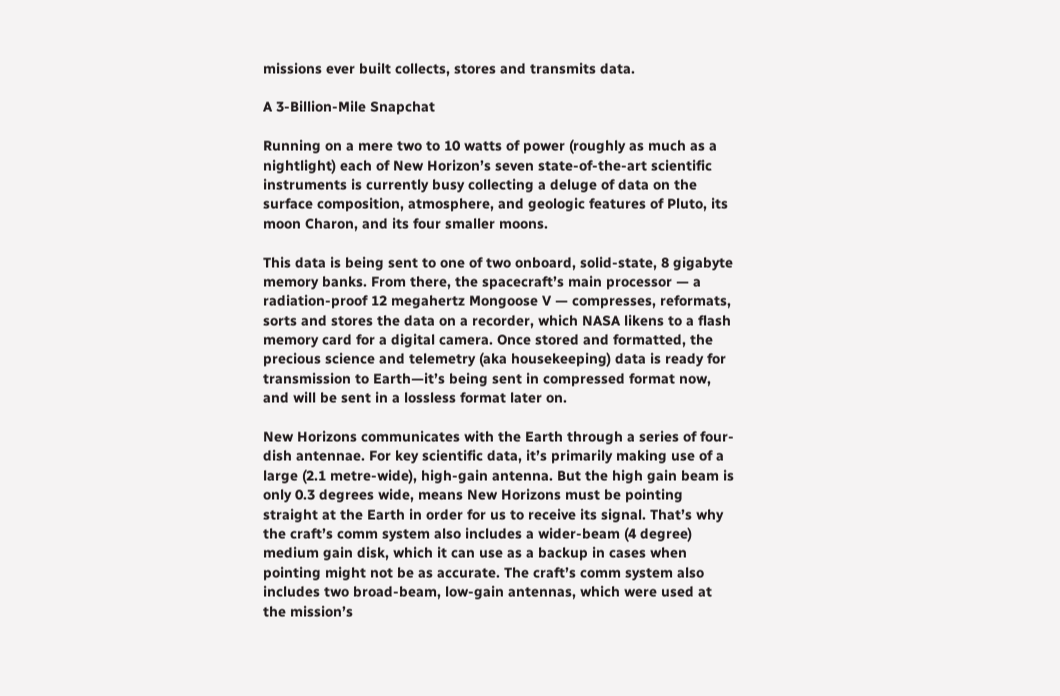missions ever built collects, stores and transmits data.

A 3-Billion-Mile Snapchat

Running on a mere two to 10 watts of power (roughly as much as a nightlight) each of New Horizon’s seven state-of-the-art scientific instruments is currently busy collecting a deluge of data on the surface composition, atmosphere, and geologic features of Pluto, its moon Charon, and its four smaller moons.

This data is being sent to one of two onboard, solid-state, 8 gigabyte memory banks. From there, the spacecraft’s main processor — a radiation-proof 12 megahertz Mongoose V — compresses, reformats, sorts and stores the data on a recorder, which NASA likens to a flash memory card for a digital camera. Once stored and formatted, the precious science and telemetry (aka housekeeping) data is ready for transmission to Earth—it’s being sent in compressed format now, and will be sent in a lossless format later on.

New Horizons communicates with the Earth through a series of four-dish antennae. For key scientific data, it’s primarily making use of a large (2.1 metre-wide), high-gain antenna. But the high gain beam is only 0.3 degrees wide, means New Horizons must be pointing straight at the Earth in order for us to receive its signal. That’s why the craft’s comm system also includes a wider-beam (4 degree) medium gain disk, which it can use as a backup in cases when pointing might not be as accurate. The craft’s comm system also includes two broad-beam, low-gain antennas, which were used at the mission’s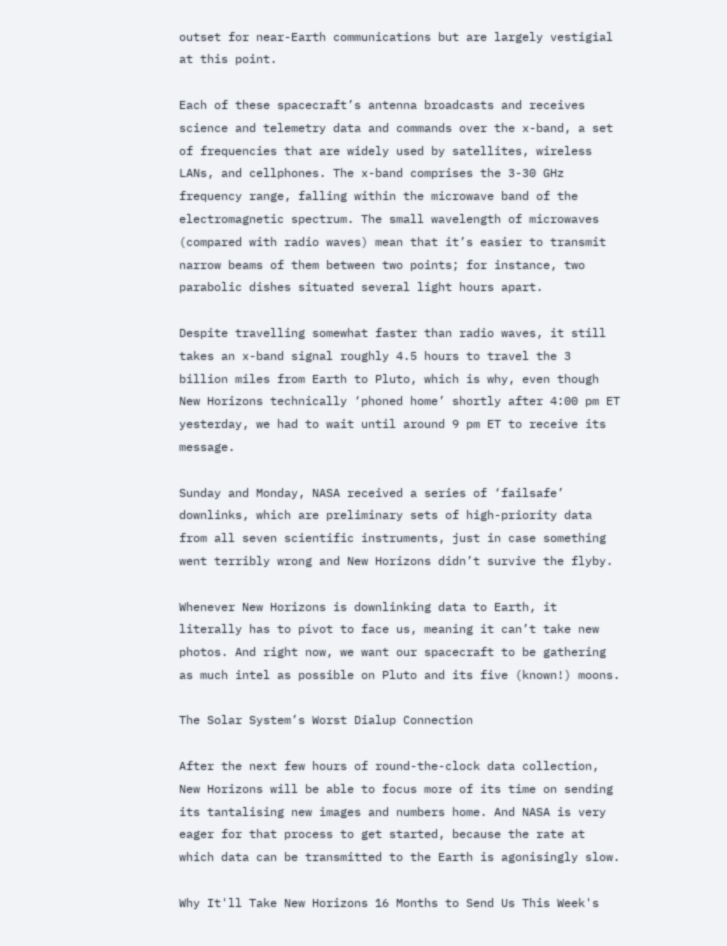outset for near-Earth communications but are largely vestigial at this point.

Each of these spacecraft’s antenna broadcasts and receives science and telemetry data and commands over the x-band, a set of frequencies that are widely used by satellites, wireless LANs, and cellphones. The x-band comprises the 3-30 GHz frequency range, falling within the microwave band of the electromagnetic spectrum. The small wavelength of microwaves (compared with radio waves) mean that it’s easier to transmit narrow beams of them between two points; for instance, two parabolic dishes situated several light hours apart.

Despite travelling somewhat faster than radio waves, it still takes an x-band signal roughly 4.5 hours to travel the 3 billion miles from Earth to Pluto, which is why, even though New Horizons technically ‘phoned home’ shortly after 4:00 pm ET yesterday, we had to wait until around 9 pm ET to receive its message.

Sunday and Monday, NASA received a series of ‘failsafe’ downlinks, which are preliminary sets of high-priority data from all seven scientific instruments, just in case something went terribly wrong and New Horizons didn’t survive the flyby.

Whenever New Horizons is downlinking data to Earth, it literally has to pivot to face us, meaning it can’t take new photos. And right now, we want our spacecraft to be gathering as much intel as possible on Pluto and its five (known!) moons.

The Solar System’s Worst Dialup Connection

After the next few hours of round-the-clock data collection, New Horizons will be able to focus more of its time on sending its tantalising new images and numbers home. And NASA is very eager for that process to get started, because the rate at which data can be transmitted to the Earth is agonisingly slow.

Why It'll Take New Horizons 16 Months to Send Us This Week's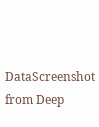DataScreenshot from Deep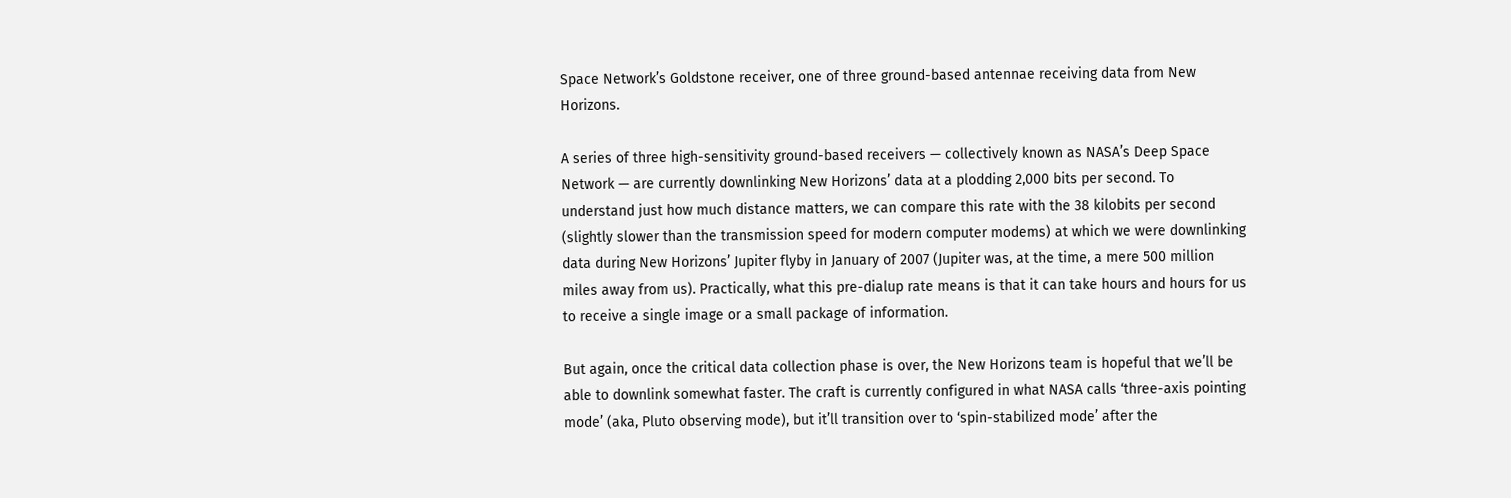Space Network’s Goldstone receiver, one of three ground-based antennae receiving data from New Horizons.

A series of three high-sensitivity ground-based receivers — collectively known as NASA’s Deep Space Network — are currently downlinking New Horizons’ data at a plodding 2,000 bits per second. To understand just how much distance matters, we can compare this rate with the 38 kilobits per second (slightly slower than the transmission speed for modern computer modems) at which we were downlinking data during New Horizons’ Jupiter flyby in January of 2007 (Jupiter was, at the time, a mere 500 million miles away from us). Practically, what this pre-dialup rate means is that it can take hours and hours for us to receive a single image or a small package of information.

But again, once the critical data collection phase is over, the New Horizons team is hopeful that we’ll be able to downlink somewhat faster. The craft is currently configured in what NASA calls ‘three-axis pointing mode’ (aka, Pluto observing mode), but it’ll transition over to ‘spin-stabilized mode’ after the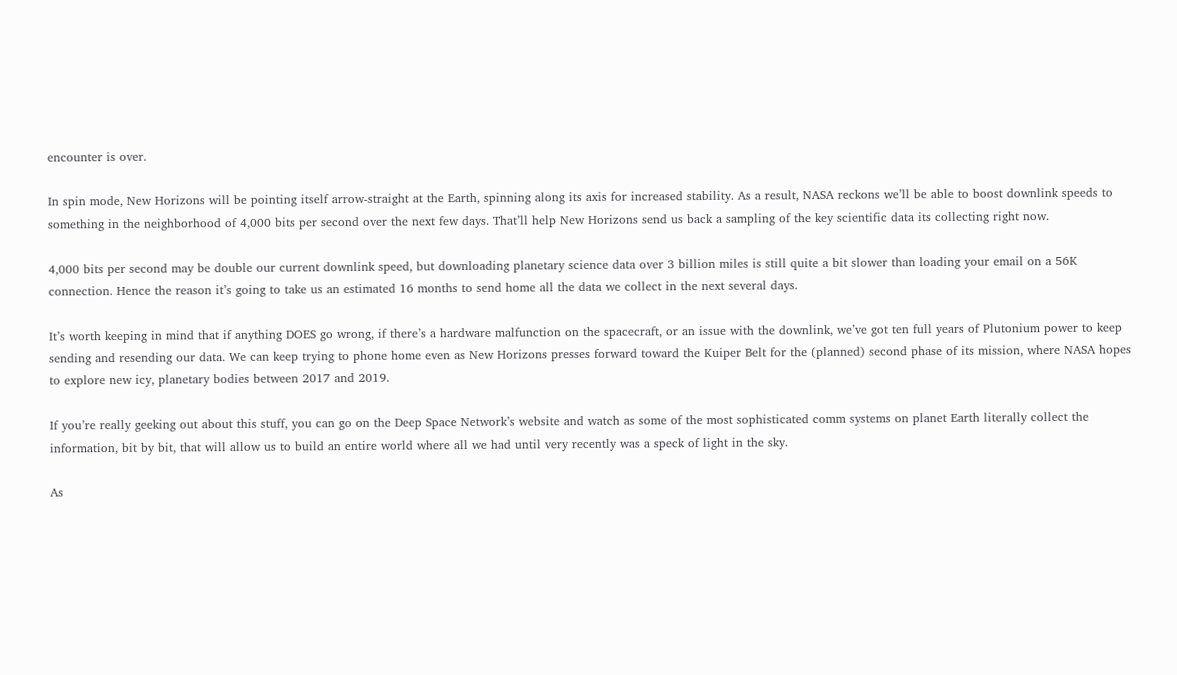encounter is over.

In spin mode, New Horizons will be pointing itself arrow-straight at the Earth, spinning along its axis for increased stability. As a result, NASA reckons we’ll be able to boost downlink speeds to something in the neighborhood of 4,000 bits per second over the next few days. That’ll help New Horizons send us back a sampling of the key scientific data its collecting right now.

4,000 bits per second may be double our current downlink speed, but downloading planetary science data over 3 billion miles is still quite a bit slower than loading your email on a 56K connection. Hence the reason it’s going to take us an estimated 16 months to send home all the data we collect in the next several days.

It’s worth keeping in mind that if anything DOES go wrong, if there’s a hardware malfunction on the spacecraft, or an issue with the downlink, we’ve got ten full years of Plutonium power to keep sending and resending our data. We can keep trying to phone home even as New Horizons presses forward toward the Kuiper Belt for the (planned) second phase of its mission, where NASA hopes to explore new icy, planetary bodies between 2017 and 2019.

If you’re really geeking out about this stuff, you can go on the Deep Space Network’s website and watch as some of the most sophisticated comm systems on planet Earth literally collect the information, bit by bit, that will allow us to build an entire world where all we had until very recently was a speck of light in the sky.

As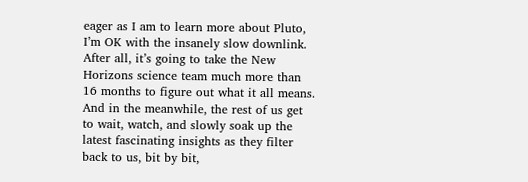eager as I am to learn more about Pluto, I’m OK with the insanely slow downlink. After all, it’s going to take the New Horizons science team much more than 16 months to figure out what it all means. And in the meanwhile, the rest of us get to wait, watch, and slowly soak up the latest fascinating insights as they filter back to us, bit by bit,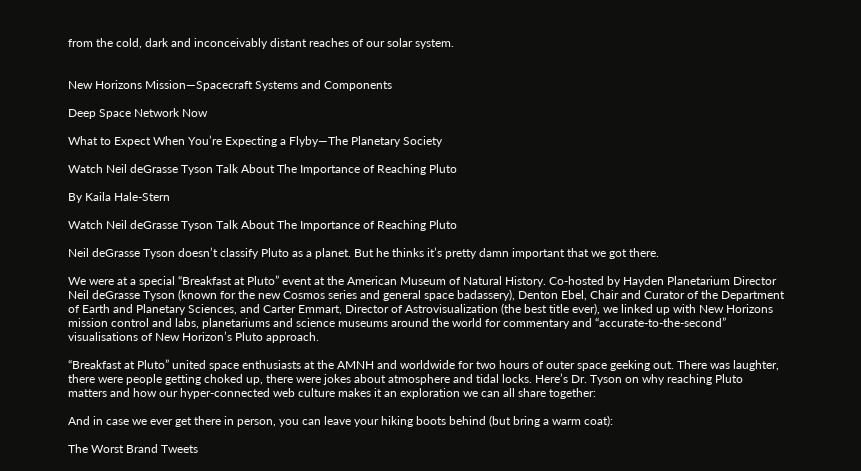from the cold, dark and inconceivably distant reaches of our solar system.


New Horizons Mission—Spacecraft Systems and Components

Deep Space Network Now

What to Expect When You’re Expecting a Flyby—The Planetary Society

Watch Neil deGrasse Tyson Talk About The Importance of Reaching Pluto

By Kaila Hale-Stern

Watch Neil deGrasse Tyson Talk About The Importance of Reaching Pluto

Neil deGrasse Tyson doesn’t classify Pluto as a planet. But he thinks it’s pretty damn important that we got there.

We were at a special “Breakfast at Pluto” event at the American Museum of Natural History. Co-hosted by Hayden Planetarium Director Neil deGrasse Tyson (known for the new Cosmos series and general space badassery), Denton Ebel, Chair and Curator of the Department of Earth and Planetary Sciences, and Carter Emmart, Director of Astrovisualization (the best title ever), we linked up with New Horizons mission control and labs, planetariums and science museums around the world for commentary and “accurate-to-the-second” visualisations of New Horizon’s Pluto approach.

“Breakfast at Pluto” united space enthusiasts at the AMNH and worldwide for two hours of outer space geeking out. There was laughter, there were people getting choked up, there were jokes about atmosphere and tidal locks. Here’s Dr. Tyson on why reaching Pluto matters and how our hyper-connected web culture makes it an exploration we can all share together:

And in case we ever get there in person, you can leave your hiking boots behind (but bring a warm coat):

The Worst Brand Tweets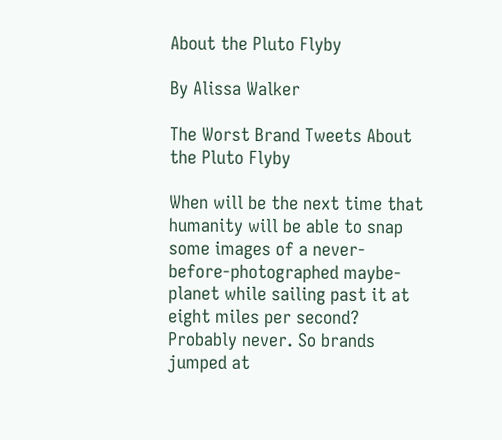About the Pluto Flyby

By Alissa Walker

The Worst Brand Tweets About the Pluto Flyby

When will be the next time that humanity will be able to snap some images of a never-before-photographed maybe-planet while sailing past it at eight miles per second? Probably never. So brands jumped at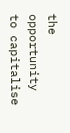the opportunity to capitalise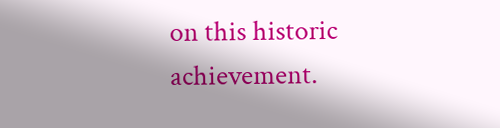on this historic achievement.